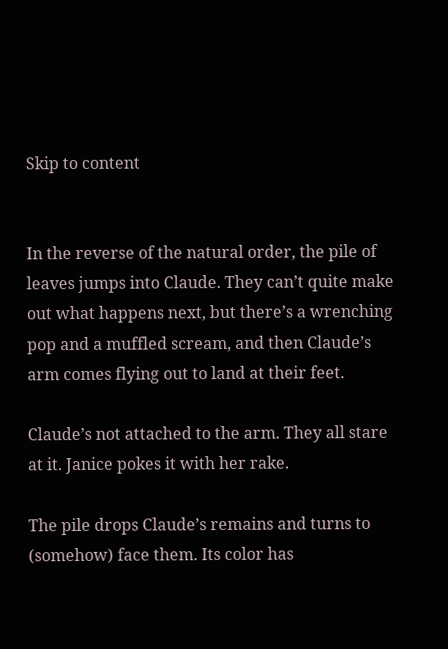Skip to content


In the reverse of the natural order, the pile of leaves jumps into Claude. They can’t quite make out what happens next, but there’s a wrenching pop and a muffled scream, and then Claude’s arm comes flying out to land at their feet.

Claude’s not attached to the arm. They all stare at it. Janice pokes it with her rake.

The pile drops Claude’s remains and turns to (somehow) face them. Its color has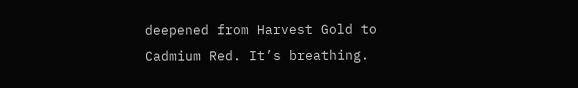deepened from Harvest Gold to Cadmium Red. It’s breathing.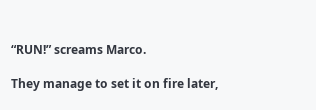“RUN!” screams Marco.

They manage to set it on fire later,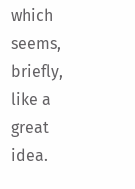which seems, briefly, like a great idea.